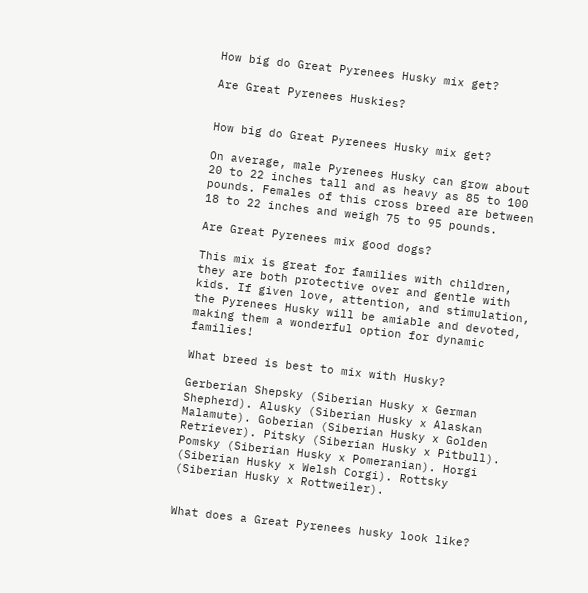How big do Great Pyrenees Husky mix get?

Are Great Pyrenees Huskies?


How big do Great Pyrenees Husky mix get?

On average, male Pyrenees Husky can grow about 20 to 22 inches tall and as heavy as 85 to 100 pounds. Females of this cross breed are between 18 to 22 inches and weigh 75 to 95 pounds.

Are Great Pyrenees mix good dogs?

This mix is great for families with children, they are both protective over and gentle with kids. If given love, attention, and stimulation, the Pyrenees Husky will be amiable and devoted, making them a wonderful option for dynamic families!

What breed is best to mix with Husky?

Gerberian Shepsky (Siberian Husky x German Shepherd). Alusky (Siberian Husky x Alaskan Malamute). Goberian (Siberian Husky x Golden Retriever). Pitsky (Siberian Husky x Pitbull). Pomsky (Siberian Husky x Pomeranian). Horgi (Siberian Husky x Welsh Corgi). Rottsky (Siberian Husky x Rottweiler).


What does a Great Pyrenees husky look like?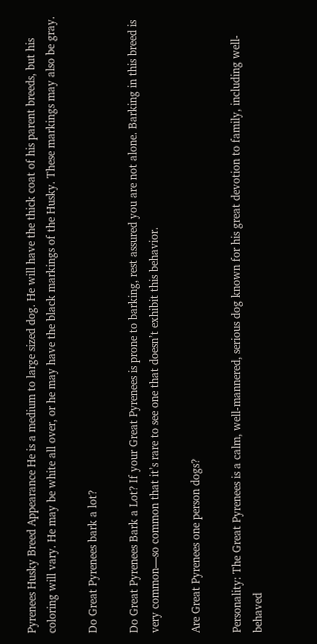Pyrenees Husky Breed Appearance He is a medium to large sized dog. He will have the thick coat of his parent breeds, but his coloring will vary. He may be white all over, or he may have the black markings of the Husky. These markings may also be gray.

Do Great Pyrenees bark a lot?

Do Great Pyrenees Bark a Lot? If your Great Pyrenees is prone to barking, rest assured you are not alone. Barking in this breed is very common—so common that it’s rare to see one that doesn’t exhibit this behavior.

Are Great Pyrenees one person dogs?

Personality: The Great Pyrenees is a calm, well-mannered, serious dog known for his great devotion to family, including well-behaved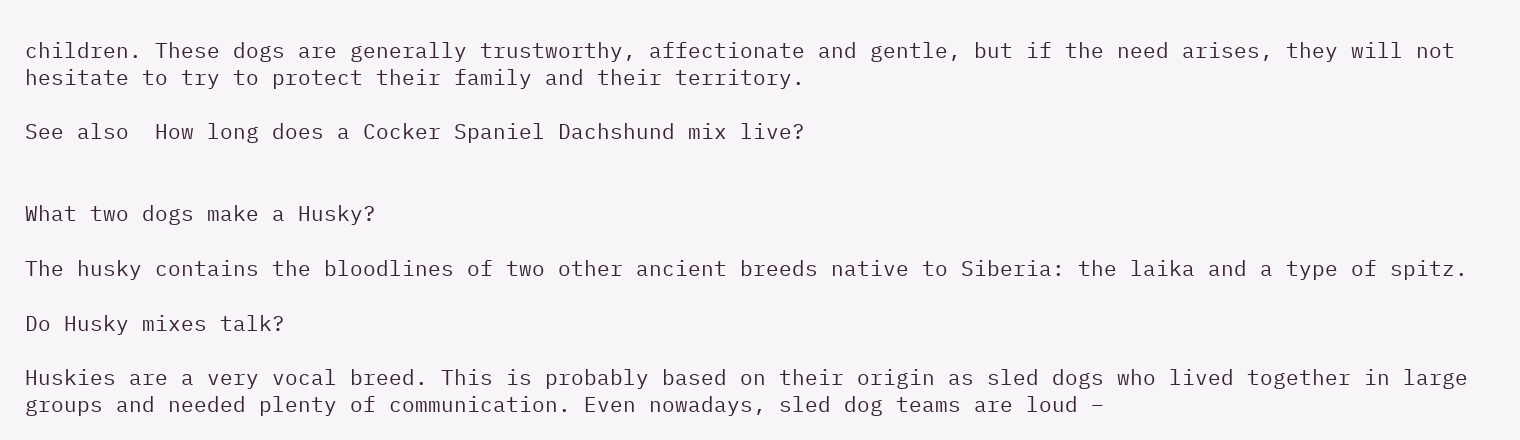children. These dogs are generally trustworthy, affectionate and gentle, but if the need arises, they will not hesitate to try to protect their family and their territory.

See also  How long does a Cocker Spaniel Dachshund mix live?


What two dogs make a Husky?

The husky contains the bloodlines of two other ancient breeds native to Siberia: the laika and a type of spitz.

Do Husky mixes talk?

Huskies are a very vocal breed. This is probably based on their origin as sled dogs who lived together in large groups and needed plenty of communication. Even nowadays, sled dog teams are loud –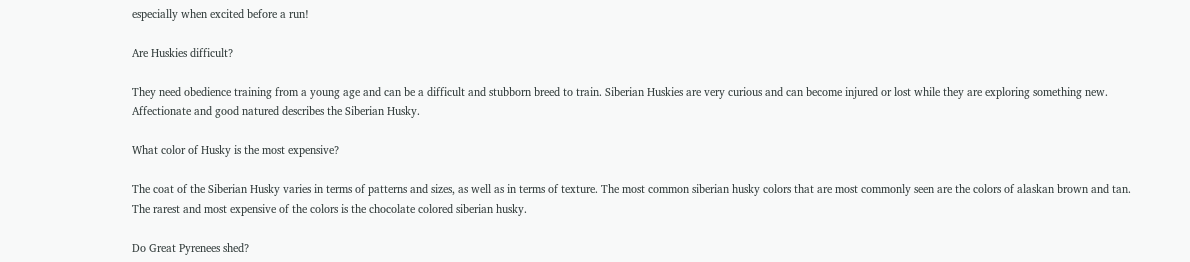especially when excited before a run!

Are Huskies difficult?

They need obedience training from a young age and can be a difficult and stubborn breed to train. Siberian Huskies are very curious and can become injured or lost while they are exploring something new. Affectionate and good natured describes the Siberian Husky.

What color of Husky is the most expensive?

The coat of the Siberian Husky varies in terms of patterns and sizes, as well as in terms of texture. The most common siberian husky colors that are most commonly seen are the colors of alaskan brown and tan. The rarest and most expensive of the colors is the chocolate colored siberian husky.

Do Great Pyrenees shed?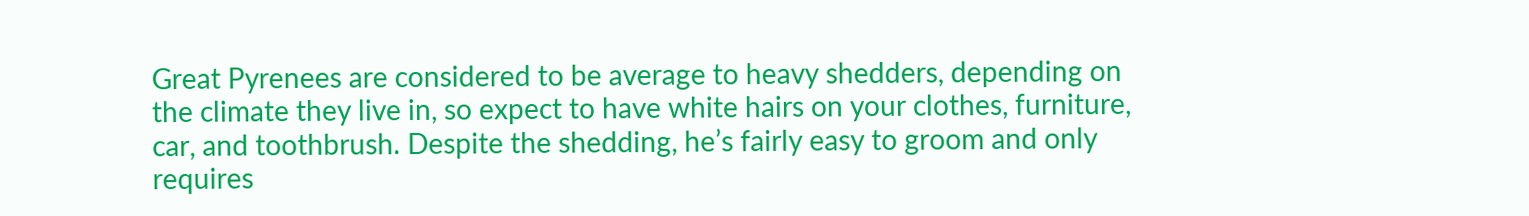Great Pyrenees are considered to be average to heavy shedders, depending on the climate they live in, so expect to have white hairs on your clothes, furniture, car, and toothbrush. Despite the shedding, he’s fairly easy to groom and only requires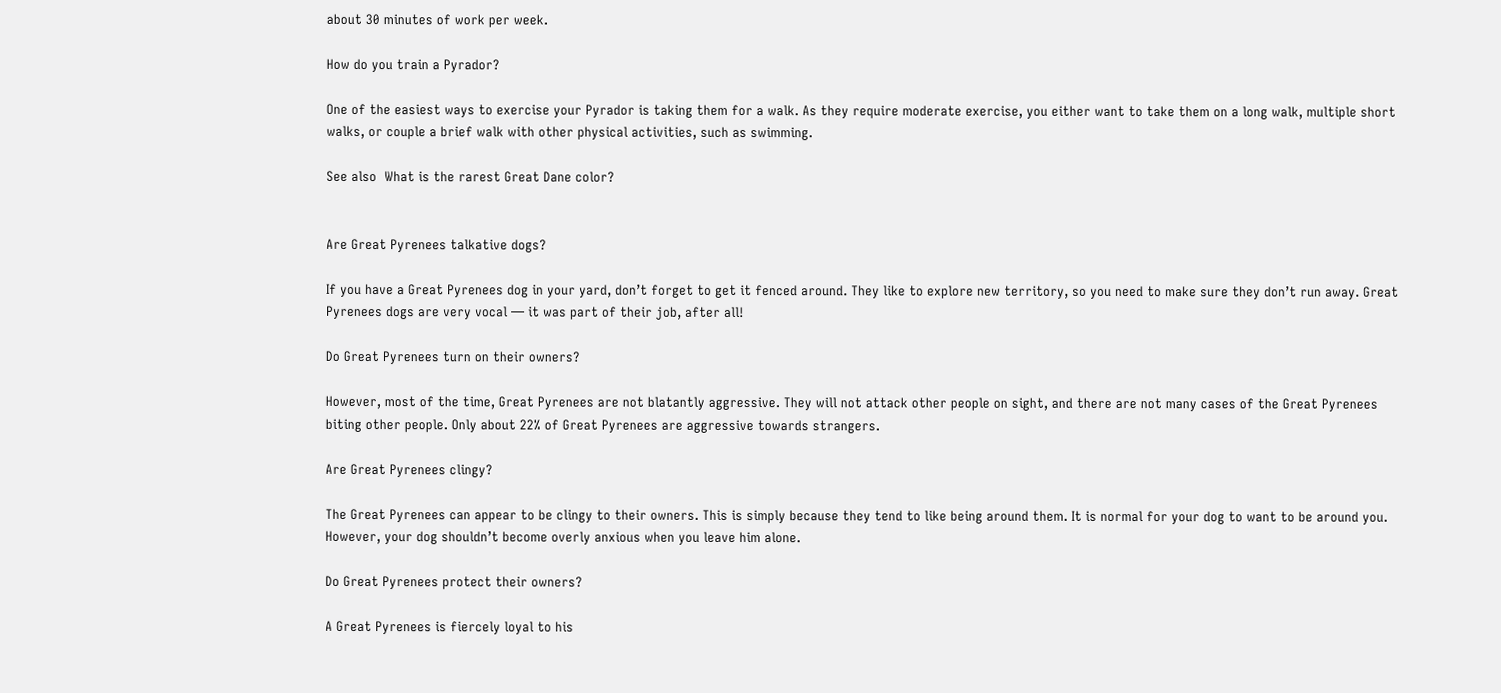about 30 minutes of work per week.

How do you train a Pyrador?

One of the easiest ways to exercise your Pyrador is taking them for a walk. As they require moderate exercise, you either want to take them on a long walk, multiple short walks, or couple a brief walk with other physical activities, such as swimming.

See also  What is the rarest Great Dane color?


Are Great Pyrenees talkative dogs?

If you have a Great Pyrenees dog in your yard, don’t forget to get it fenced around. They like to explore new territory, so you need to make sure they don’t run away. Great Pyrenees dogs are very vocal — it was part of their job, after all!

Do Great Pyrenees turn on their owners?

However, most of the time, Great Pyrenees are not blatantly aggressive. They will not attack other people on sight, and there are not many cases of the Great Pyrenees biting other people. Only about 22% of Great Pyrenees are aggressive towards strangers.

Are Great Pyrenees clingy?

The Great Pyrenees can appear to be clingy to their owners. This is simply because they tend to like being around them. It is normal for your dog to want to be around you. However, your dog shouldn’t become overly anxious when you leave him alone.

Do Great Pyrenees protect their owners?

A Great Pyrenees is fiercely loyal to his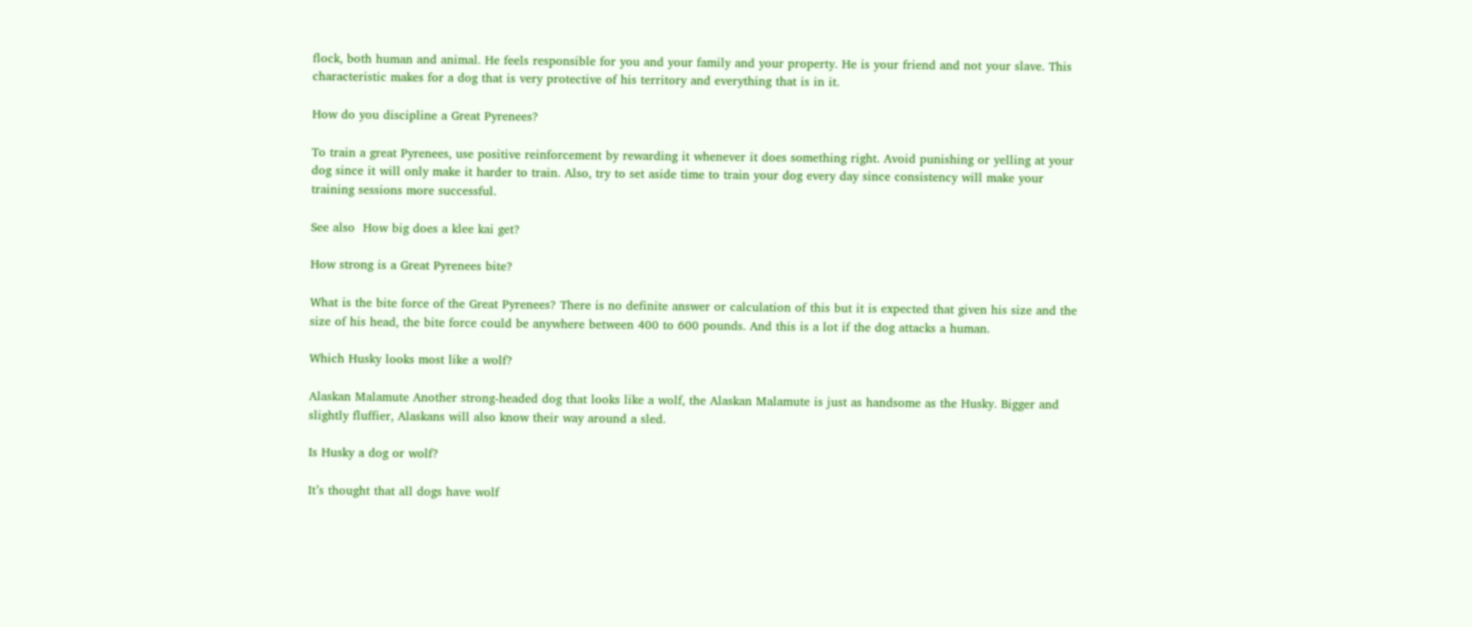flock, both human and animal. He feels responsible for you and your family and your property. He is your friend and not your slave. This characteristic makes for a dog that is very protective of his territory and everything that is in it.

How do you discipline a Great Pyrenees?

To train a great Pyrenees, use positive reinforcement by rewarding it whenever it does something right. Avoid punishing or yelling at your dog since it will only make it harder to train. Also, try to set aside time to train your dog every day since consistency will make your training sessions more successful.

See also  How big does a klee kai get?

How strong is a Great Pyrenees bite?

What is the bite force of the Great Pyrenees? There is no definite answer or calculation of this but it is expected that given his size and the size of his head, the bite force could be anywhere between 400 to 600 pounds. And this is a lot if the dog attacks a human.

Which Husky looks most like a wolf?

Alaskan Malamute Another strong-headed dog that looks like a wolf, the Alaskan Malamute is just as handsome as the Husky. Bigger and slightly fluffier, Alaskans will also know their way around a sled.

Is Husky a dog or wolf?

It’s thought that all dogs have wolf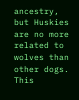ancestry, but Huskies are no more related to wolves than other dogs. This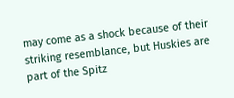may come as a shock because of their striking resemblance, but Huskies are part of the Spitz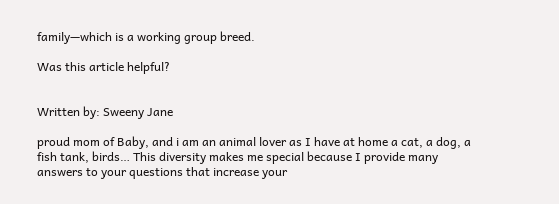family—which is a working group breed.

Was this article helpful?


Written by: Sweeny Jane

proud mom of Baby, and i am an animal lover as I have at home a cat, a dog, a fish tank, birds… This diversity makes me special because I provide many answers to your questions that increase your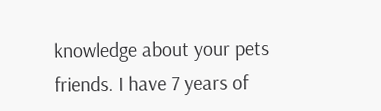knowledge about your pets friends. I have 7 years of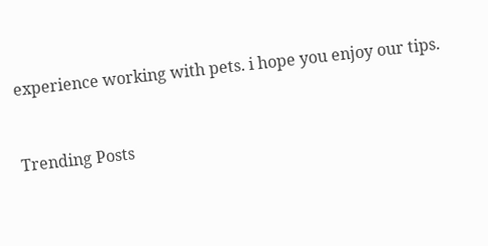experience working with pets. i hope you enjoy our tips.


Trending Posts